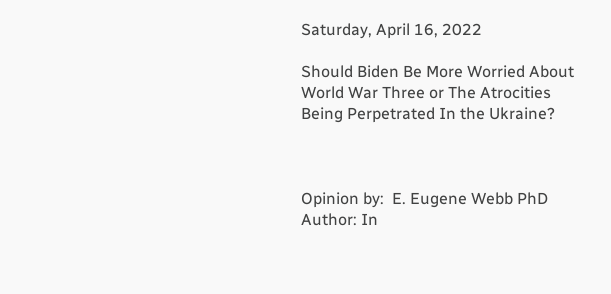Saturday, April 16, 2022

Should Biden Be More Worried About World War Three or The Atrocities Being Perpetrated In the Ukraine?



Opinion by:  E. Eugene Webb PhD
Author: In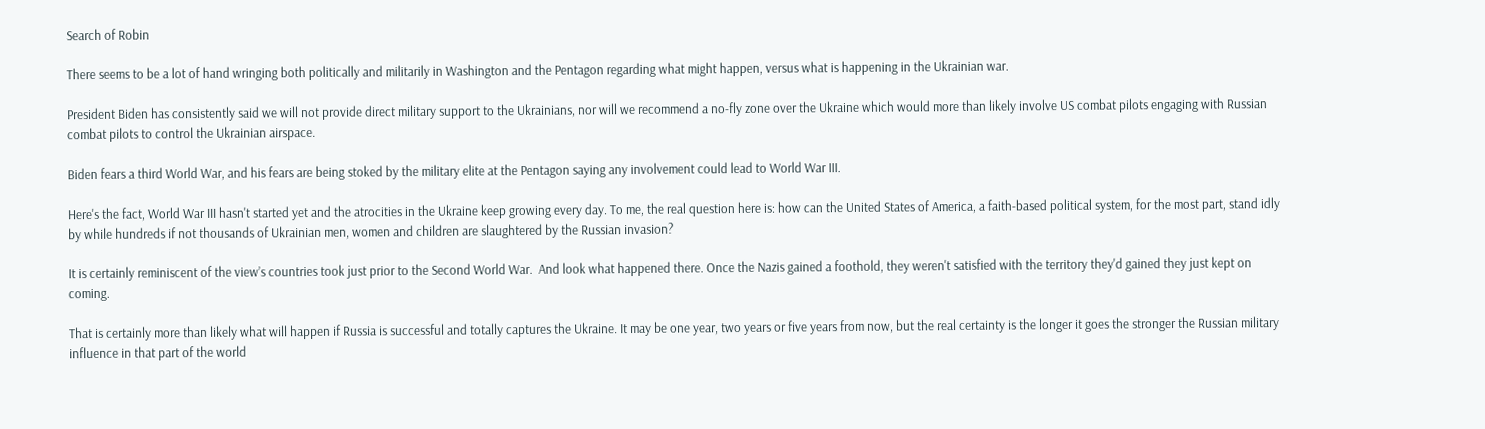Search of Robin

There seems to be a lot of hand wringing both politically and militarily in Washington and the Pentagon regarding what might happen, versus what is happening in the Ukrainian war.

President Biden has consistently said we will not provide direct military support to the Ukrainians, nor will we recommend a no-fly zone over the Ukraine which would more than likely involve US combat pilots engaging with Russian combat pilots to control the Ukrainian airspace.

Biden fears a third World War, and his fears are being stoked by the military elite at the Pentagon saying any involvement could lead to World War III.

Here's the fact, World War III hasn't started yet and the atrocities in the Ukraine keep growing every day. To me, the real question here is: how can the United States of America, a faith-based political system, for the most part, stand idly by while hundreds if not thousands of Ukrainian men, women and children are slaughtered by the Russian invasion?

It is certainly reminiscent of the view’s countries took just prior to the Second World War.  And look what happened there. Once the Nazis gained a foothold, they weren't satisfied with the territory they'd gained they just kept on coming.

That is certainly more than likely what will happen if Russia is successful and totally captures the Ukraine. It may be one year, two years or five years from now, but the real certainty is the longer it goes the stronger the Russian military influence in that part of the world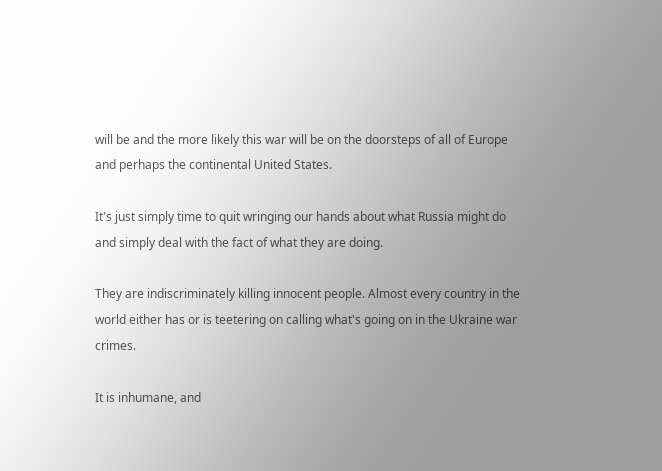will be and the more likely this war will be on the doorsteps of all of Europe and perhaps the continental United States.

It's just simply time to quit wringing our hands about what Russia might do and simply deal with the fact of what they are doing.

They are indiscriminately killing innocent people. Almost every country in the world either has or is teetering on calling what's going on in the Ukraine war crimes.

It is inhumane, and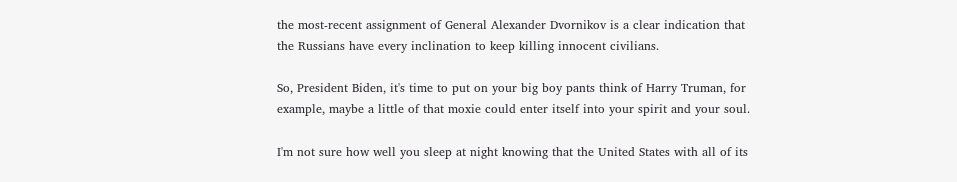the most-recent assignment of General Alexander Dvornikov is a clear indication that the Russians have every inclination to keep killing innocent civilians.

So, President Biden, it's time to put on your big boy pants think of Harry Truman, for example, maybe a little of that moxie could enter itself into your spirit and your soul.

I'm not sure how well you sleep at night knowing that the United States with all of its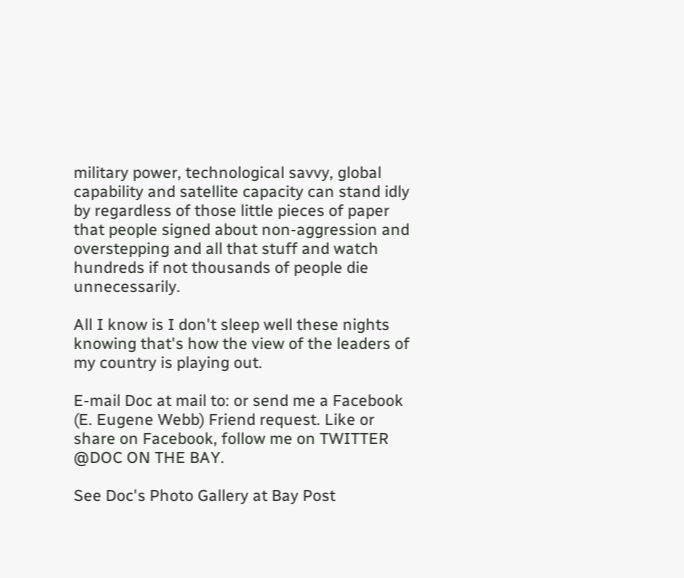military power, technological savvy, global capability and satellite capacity can stand idly by regardless of those little pieces of paper that people signed about non-aggression and overstepping and all that stuff and watch hundreds if not thousands of people die unnecessarily.

All I know is I don't sleep well these nights knowing that's how the view of the leaders of my country is playing out.

E-mail Doc at mail to: or send me a Facebook (E. Eugene Webb) Friend request. Like or share on Facebook, follow me on TWITTER  @DOC ON THE BAY.

See Doc's Photo Gallery at Bay Post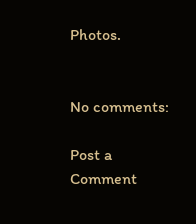Photos.


No comments:

Post a Comment